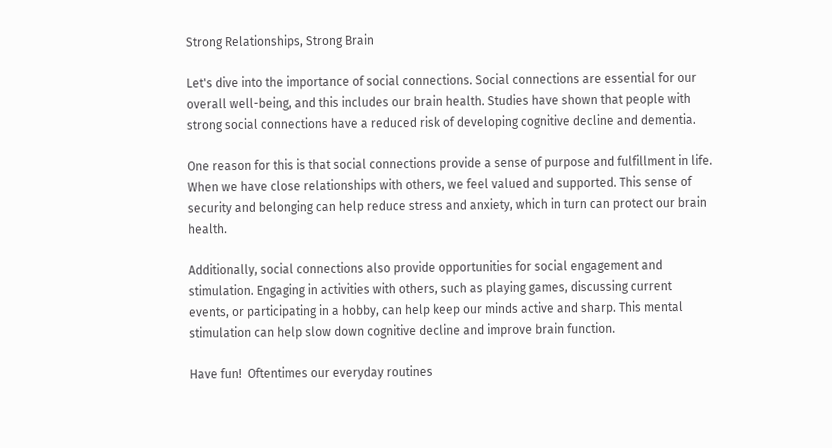Strong Relationships, Strong Brain

Let's dive into the importance of social connections. Social connections are essential for our overall well-being, and this includes our brain health. Studies have shown that people with strong social connections have a reduced risk of developing cognitive decline and dementia.

One reason for this is that social connections provide a sense of purpose and fulfillment in life. When we have close relationships with others, we feel valued and supported. This sense of security and belonging can help reduce stress and anxiety, which in turn can protect our brain health.

Additionally, social connections also provide opportunities for social engagement and stimulation. Engaging in activities with others, such as playing games, discussing current events, or participating in a hobby, can help keep our minds active and sharp. This mental stimulation can help slow down cognitive decline and improve brain function.

Have fun!  Oftentimes our everyday routines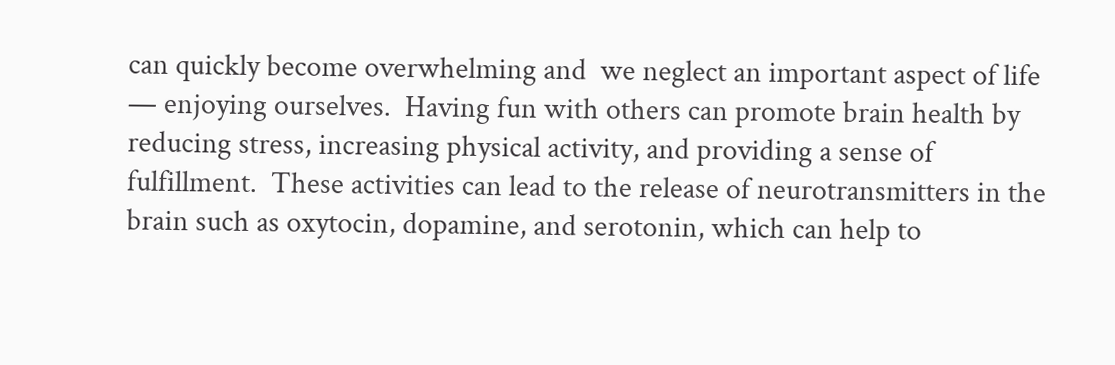can quickly become overwhelming and  we neglect an important aspect of life — enjoying ourselves.  Having fun with others can promote brain health by reducing stress, increasing physical activity, and providing a sense of fulfillment.  These activities can lead to the release of neurotransmitters in the brain such as oxytocin, dopamine, and serotonin, which can help to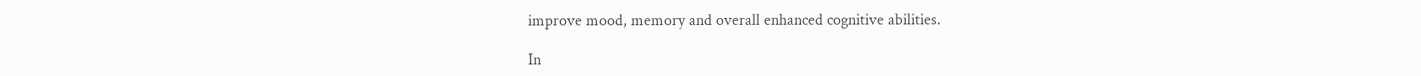improve mood, memory and overall enhanced cognitive abilities.

In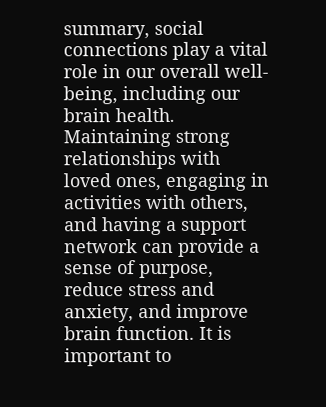summary, social connections play a vital role in our overall well-being, including our brain health. Maintaining strong relationships with loved ones, engaging in activities with others, and having a support network can provide a sense of purpose, reduce stress and anxiety, and improve brain function. It is important to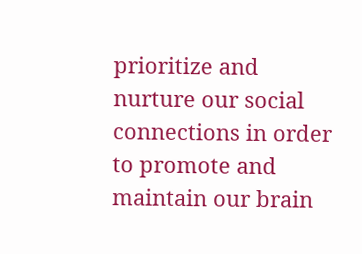prioritize and nurture our social connections in order to promote and maintain our brain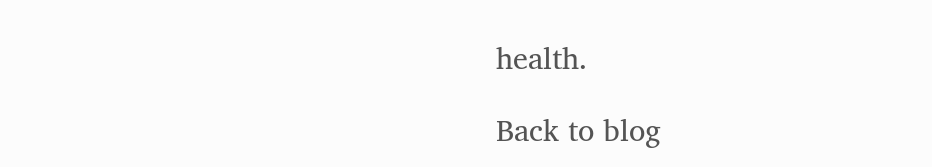health.

Back to blog